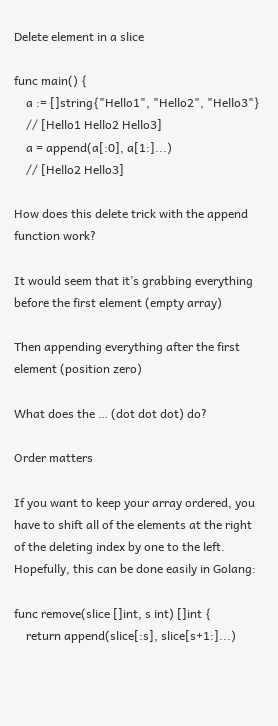Delete element in a slice

func main() {
    a := []string{"Hello1", "Hello2", "Hello3"}
    // [Hello1 Hello2 Hello3]
    a = append(a[:0], a[1:]...)
    // [Hello2 Hello3]

How does this delete trick with the append function work?

It would seem that it’s grabbing everything before the first element (empty array)

Then appending everything after the first element (position zero)

What does the … (dot dot dot) do?

Order matters

If you want to keep your array ordered, you have to shift all of the elements at the right of the deleting index by one to the left. Hopefully, this can be done easily in Golang:

func remove(slice []int, s int) []int {
    return append(slice[:s], slice[s+1:]...)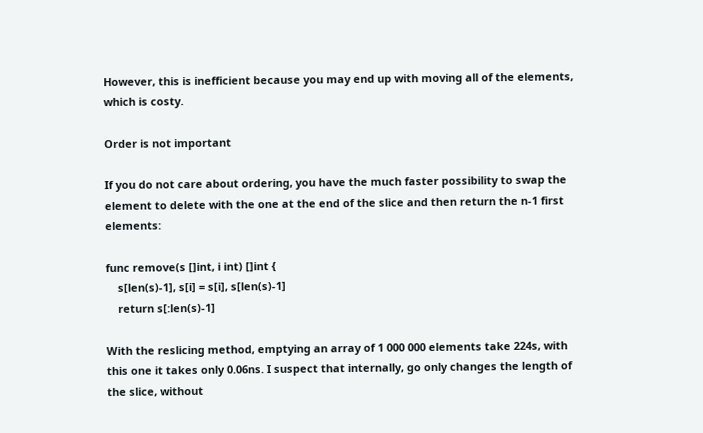However, this is inefficient because you may end up with moving all of the elements, which is costy.

Order is not important

If you do not care about ordering, you have the much faster possibility to swap the element to delete with the one at the end of the slice and then return the n-1 first elements:

func remove(s []int, i int) []int {
    s[len(s)-1], s[i] = s[i], s[len(s)-1]
    return s[:len(s)-1]

With the reslicing method, emptying an array of 1 000 000 elements take 224s, with this one it takes only 0.06ns. I suspect that internally, go only changes the length of the slice, without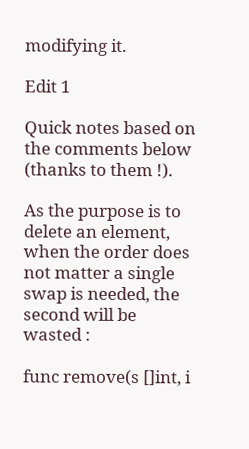modifying it.

Edit 1

Quick notes based on the comments below (thanks to them !).

As the purpose is to delete an element, when the order does not matter a single swap is needed, the second will be wasted :

func remove(s []int, i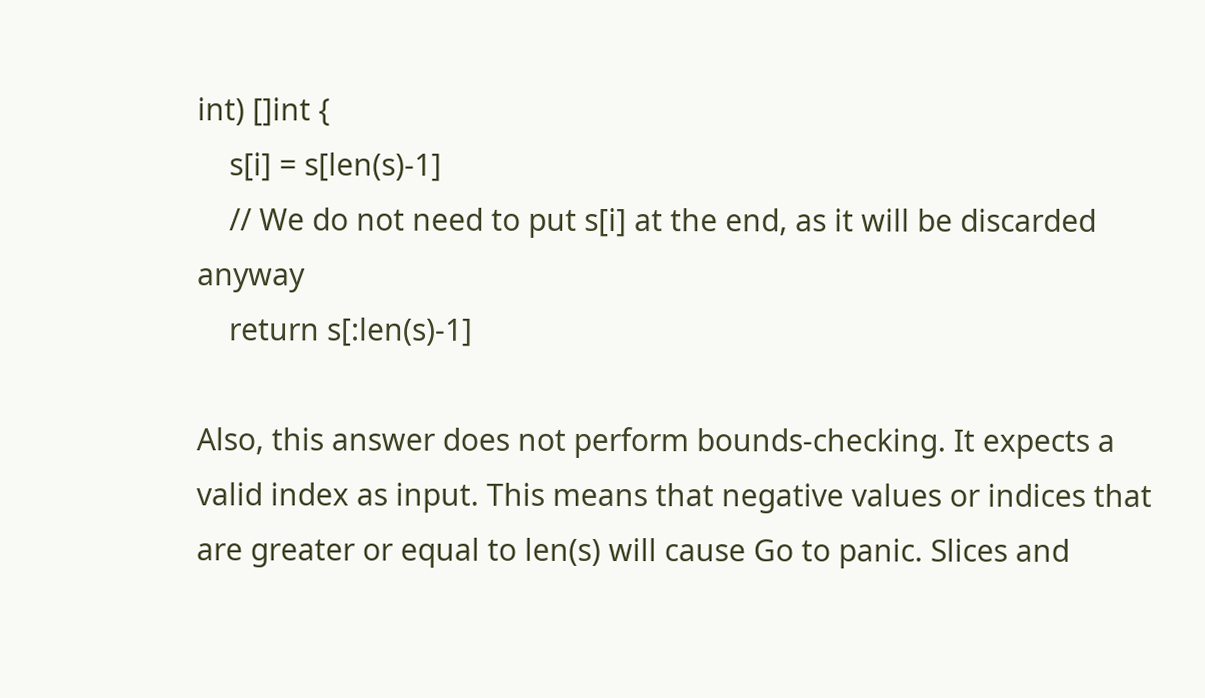int) []int {
    s[i] = s[len(s)-1]
    // We do not need to put s[i] at the end, as it will be discarded anyway
    return s[:len(s)-1]

Also, this answer does not perform bounds-checking. It expects a valid index as input. This means that negative values or indices that are greater or equal to len(s) will cause Go to panic. Slices and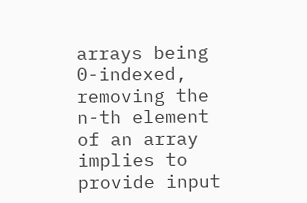arrays being 0-indexed, removing the n-th element of an array implies to provide input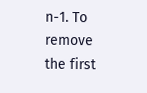n-1. To remove the first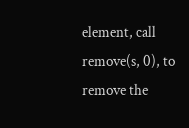element, call remove(s, 0), to remove the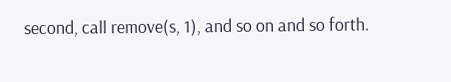second, call remove(s, 1), and so on and so forth.